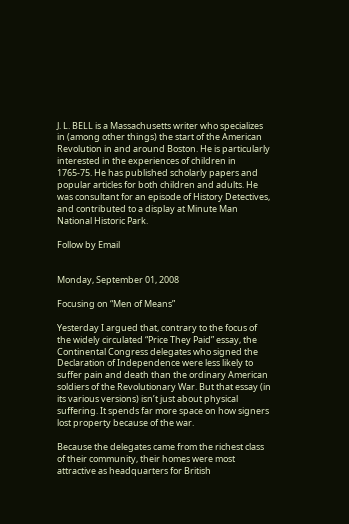J. L. BELL is a Massachusetts writer who specializes in (among other things) the start of the American Revolution in and around Boston. He is particularly interested in the experiences of children in 1765-75. He has published scholarly papers and popular articles for both children and adults. He was consultant for an episode of History Detectives, and contributed to a display at Minute Man National Historic Park.

Follow by Email


Monday, September 01, 2008

Focusing on “Men of Means”

Yesterday I argued that, contrary to the focus of the widely circulated “Price They Paid” essay, the Continental Congress delegates who signed the Declaration of Independence were less likely to suffer pain and death than the ordinary American soldiers of the Revolutionary War. But that essay (in its various versions) isn’t just about physical suffering. It spends far more space on how signers lost property because of the war.

Because the delegates came from the richest class of their community, their homes were most attractive as headquarters for British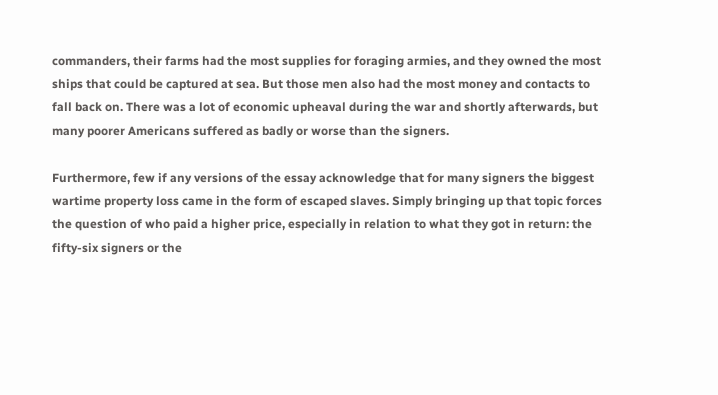commanders, their farms had the most supplies for foraging armies, and they owned the most ships that could be captured at sea. But those men also had the most money and contacts to fall back on. There was a lot of economic upheaval during the war and shortly afterwards, but many poorer Americans suffered as badly or worse than the signers.

Furthermore, few if any versions of the essay acknowledge that for many signers the biggest wartime property loss came in the form of escaped slaves. Simply bringing up that topic forces the question of who paid a higher price, especially in relation to what they got in return: the fifty-six signers or the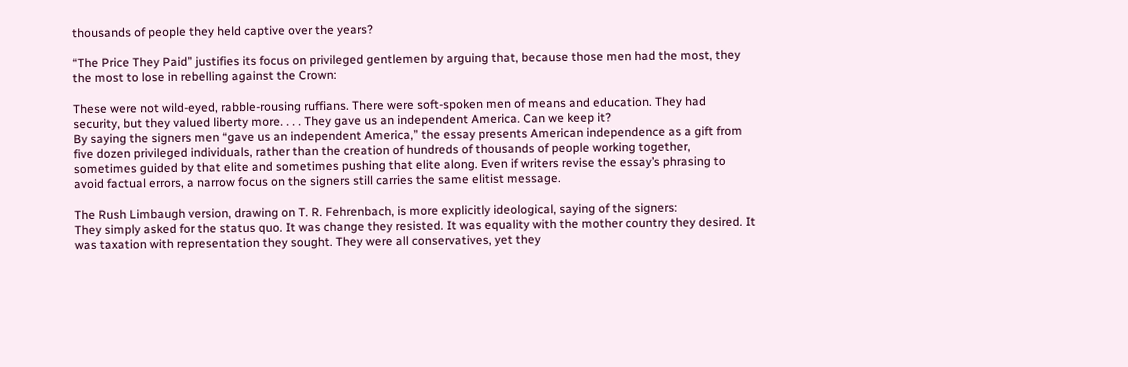thousands of people they held captive over the years?

“The Price They Paid” justifies its focus on privileged gentlemen by arguing that, because those men had the most, they the most to lose in rebelling against the Crown:

These were not wild-eyed, rabble-rousing ruffians. There were soft-spoken men of means and education. They had security, but they valued liberty more. . . . They gave us an independent America. Can we keep it?
By saying the signers men “gave us an independent America,” the essay presents American independence as a gift from five dozen privileged individuals, rather than the creation of hundreds of thousands of people working together, sometimes guided by that elite and sometimes pushing that elite along. Even if writers revise the essay’s phrasing to avoid factual errors, a narrow focus on the signers still carries the same elitist message.

The Rush Limbaugh version, drawing on T. R. Fehrenbach, is more explicitly ideological, saying of the signers:
They simply asked for the status quo. It was change they resisted. It was equality with the mother country they desired. It was taxation with representation they sought. They were all conservatives, yet they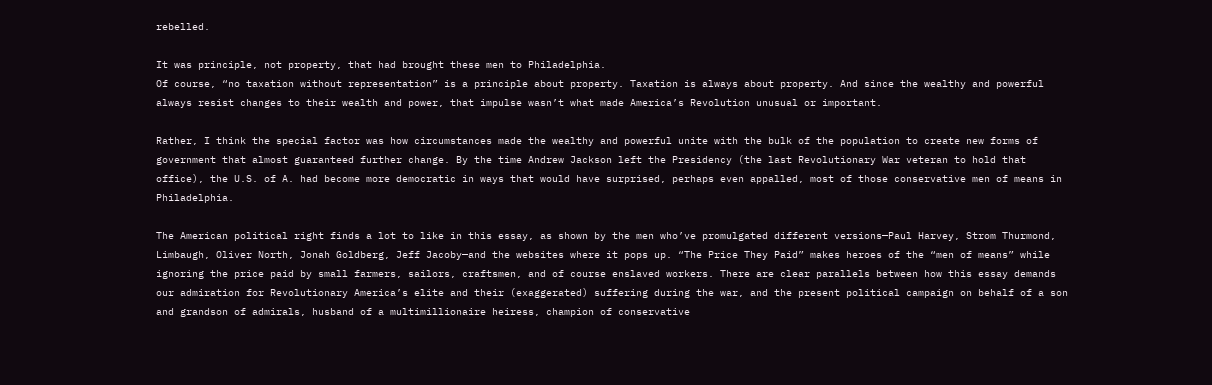rebelled.

It was principle, not property, that had brought these men to Philadelphia.
Of course, “no taxation without representation” is a principle about property. Taxation is always about property. And since the wealthy and powerful always resist changes to their wealth and power, that impulse wasn’t what made America’s Revolution unusual or important.

Rather, I think the special factor was how circumstances made the wealthy and powerful unite with the bulk of the population to create new forms of government that almost guaranteed further change. By the time Andrew Jackson left the Presidency (the last Revolutionary War veteran to hold that office), the U.S. of A. had become more democratic in ways that would have surprised, perhaps even appalled, most of those conservative men of means in Philadelphia.

The American political right finds a lot to like in this essay, as shown by the men who’ve promulgated different versions—Paul Harvey, Strom Thurmond, Limbaugh, Oliver North, Jonah Goldberg, Jeff Jacoby—and the websites where it pops up. “The Price They Paid” makes heroes of the “men of means” while ignoring the price paid by small farmers, sailors, craftsmen, and of course enslaved workers. There are clear parallels between how this essay demands our admiration for Revolutionary America’s elite and their (exaggerated) suffering during the war, and the present political campaign on behalf of a son and grandson of admirals, husband of a multimillionaire heiress, champion of conservative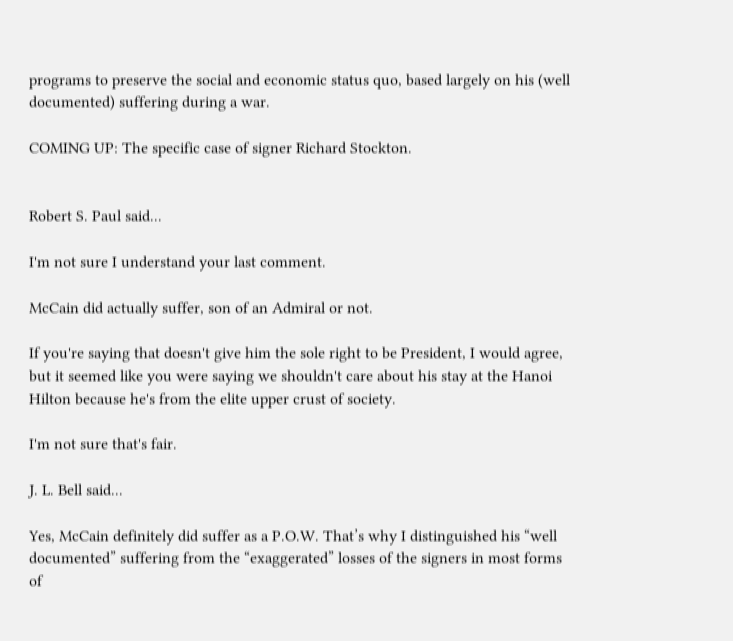programs to preserve the social and economic status quo, based largely on his (well documented) suffering during a war.

COMING UP: The specific case of signer Richard Stockton.


Robert S. Paul said...

I'm not sure I understand your last comment.

McCain did actually suffer, son of an Admiral or not.

If you're saying that doesn't give him the sole right to be President, I would agree, but it seemed like you were saying we shouldn't care about his stay at the Hanoi Hilton because he's from the elite upper crust of society.

I'm not sure that's fair.

J. L. Bell said...

Yes, McCain definitely did suffer as a P.O.W. That’s why I distinguished his “well documented” suffering from the “exaggerated” losses of the signers in most forms of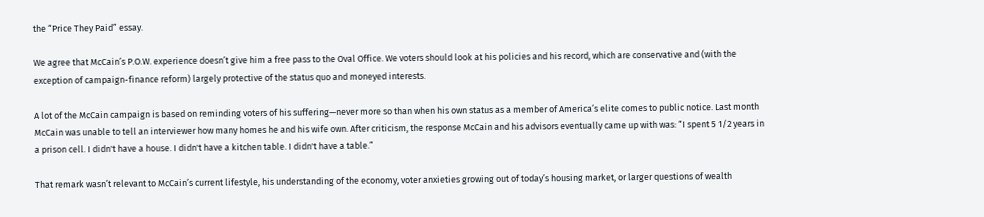the “Price They Paid” essay.

We agree that McCain’s P.O.W. experience doesn’t give him a free pass to the Oval Office. We voters should look at his policies and his record, which are conservative and (with the exception of campaign-finance reform) largely protective of the status quo and moneyed interests.

A lot of the McCain campaign is based on reminding voters of his suffering—never more so than when his own status as a member of America’s elite comes to public notice. Last month McCain was unable to tell an interviewer how many homes he and his wife own. After criticism, the response McCain and his advisors eventually came up with was: “I spent 5 1/2 years in a prison cell. I didn't have a house. I didn't have a kitchen table. I didn't have a table.”

That remark wasn’t relevant to McCain’s current lifestyle, his understanding of the economy, voter anxieties growing out of today’s housing market, or larger questions of wealth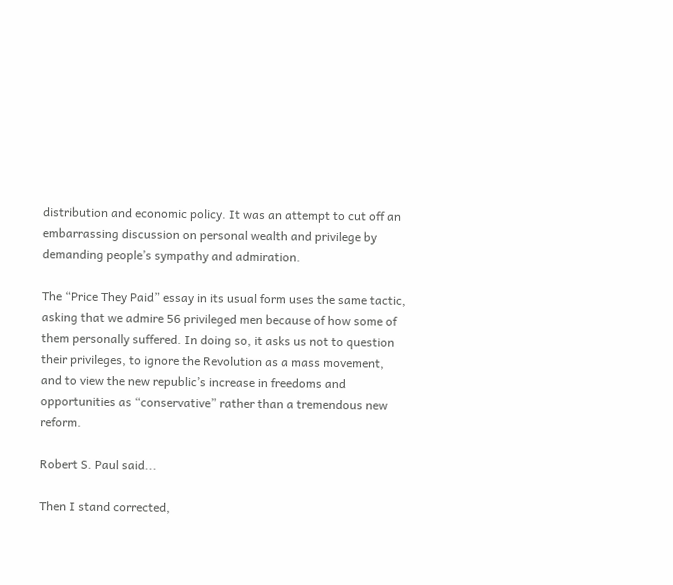distribution and economic policy. It was an attempt to cut off an embarrassing discussion on personal wealth and privilege by demanding people’s sympathy and admiration.

The “Price They Paid” essay in its usual form uses the same tactic, asking that we admire 56 privileged men because of how some of them personally suffered. In doing so, it asks us not to question their privileges, to ignore the Revolution as a mass movement, and to view the new republic’s increase in freedoms and opportunities as “conservative” rather than a tremendous new reform.

Robert S. Paul said...

Then I stand corrected,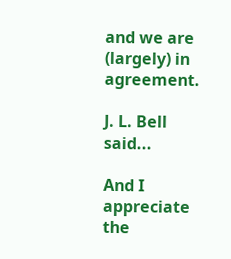and we are (largely) in agreement.

J. L. Bell said...

And I appreciate the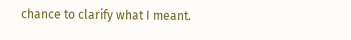chance to clarify what I meant.